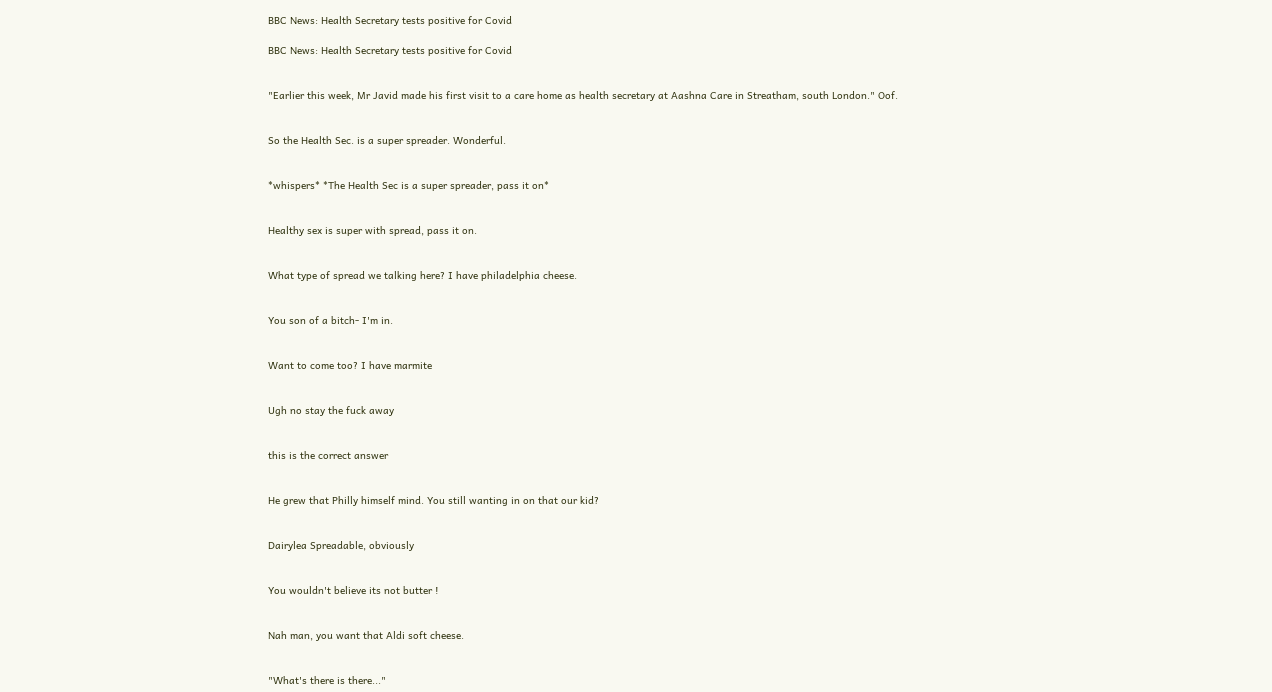BBC News: Health Secretary tests positive for Covid

BBC News: Health Secretary tests positive for Covid


"Earlier this week, Mr Javid made his first visit to a care home as health secretary at Aashna Care in Streatham, south London." Oof.


So the Health Sec. is a super spreader. Wonderful.


*whispers* *The Health Sec is a super spreader, pass it on*


Healthy sex is super with spread, pass it on.


What type of spread we talking here? I have philadelphia cheese.


You son of a bitch- I'm in.


Want to come too? I have marmite


Ugh no stay the fuck away


this is the correct answer


He grew that Philly himself mind. You still wanting in on that our kid?


Dairylea Spreadable, obviously


You wouldn't believe its not butter !


Nah man, you want that Aldi soft cheese.


"What's there is there..."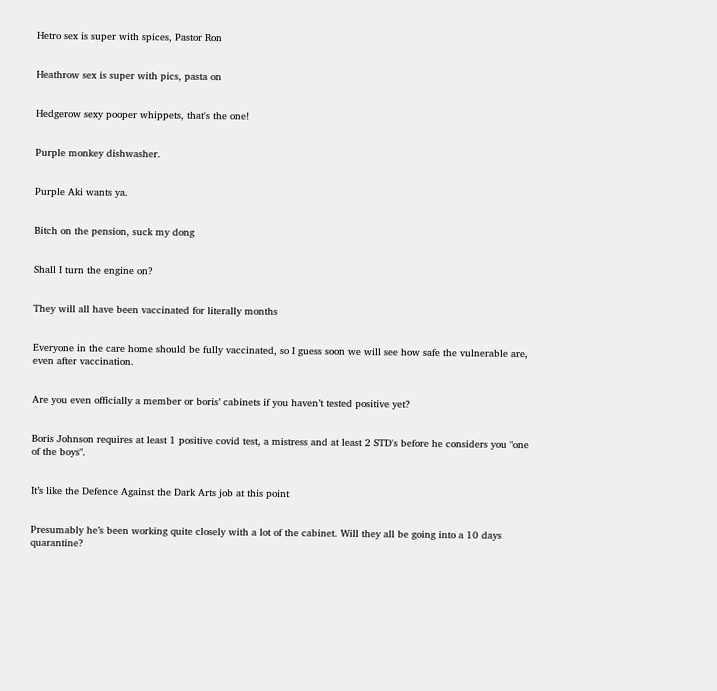Hetro sex is super with spices, Pastor Ron


Heathrow sex is super with pics, pasta on


Hedgerow sexy pooper whippets, that's the one!


Purple monkey dishwasher.


Purple Aki wants ya.


Bitch on the pension, suck my dong


Shall I turn the engine on?


They will all have been vaccinated for literally months


Everyone in the care home should be fully vaccinated, so I guess soon we will see how safe the vulnerable are, even after vaccination.


Are you even officially a member or boris’ cabinets if you haven’t tested positive yet?


Boris Johnson requires at least 1 positive covid test, a mistress and at least 2 STD's before he considers you "one of the boys".


It’s like the Defence Against the Dark Arts job at this point


Presumably he’s been working quite closely with a lot of the cabinet. Will they all be going into a 10 days quarantine?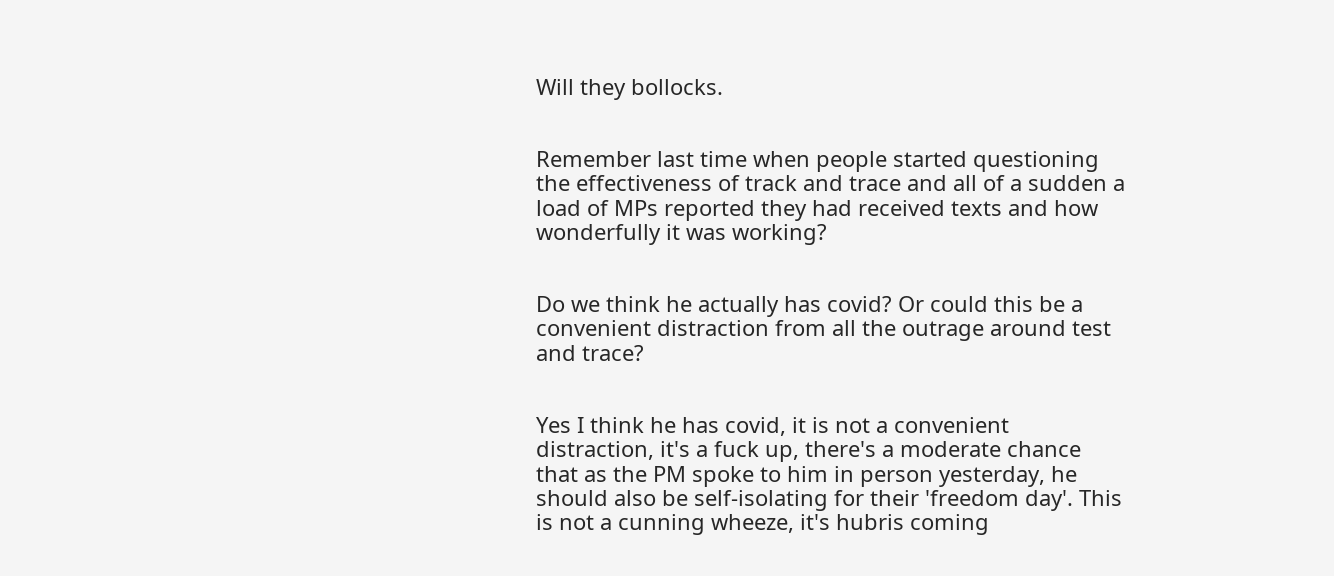Will they bollocks.


Remember last time when people started questioning the effectiveness of track and trace and all of a sudden a load of MPs reported they had received texts and how wonderfully it was working?


Do we think he actually has covid? Or could this be a convenient distraction from all the outrage around test and trace?


Yes I think he has covid, it is not a convenient distraction, it's a fuck up, there's a moderate chance that as the PM spoke to him in person yesterday, he should also be self-isolating for their 'freedom day'. This is not a cunning wheeze, it's hubris coming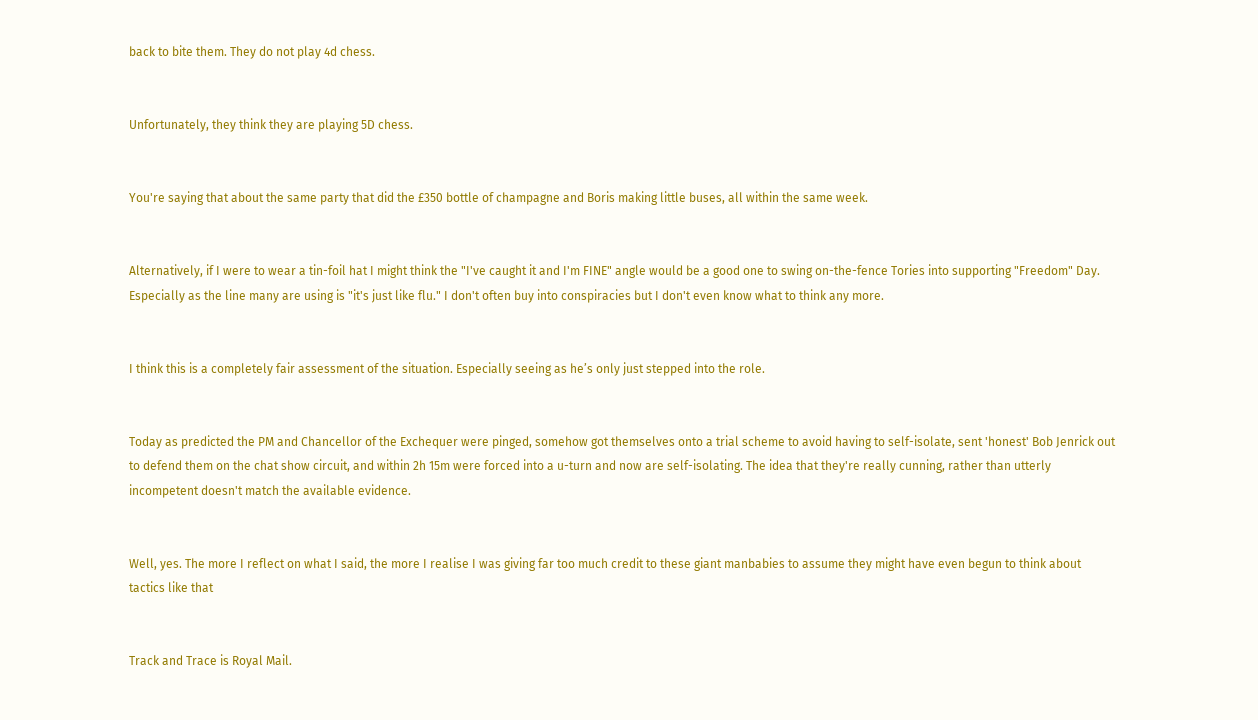back to bite them. They do not play 4d chess.


Unfortunately, they think they are playing 5D chess.


You're saying that about the same party that did the £350 bottle of champagne and Boris making little buses, all within the same week.


Alternatively, if I were to wear a tin-foil hat I might think the "I've caught it and I'm FINE" angle would be a good one to swing on-the-fence Tories into supporting "Freedom" Day. Especially as the line many are using is "it's just like flu." I don't often buy into conspiracies but I don't even know what to think any more.


I think this is a completely fair assessment of the situation. Especially seeing as he’s only just stepped into the role.


Today as predicted the PM and Chancellor of the Exchequer were pinged, somehow got themselves onto a trial scheme to avoid having to self-isolate, sent 'honest' Bob Jenrick out to defend them on the chat show circuit, and within 2h 15m were forced into a u-turn and now are self-isolating. The idea that they're really cunning, rather than utterly incompetent doesn't match the available evidence.


Well, yes. The more I reflect on what I said, the more I realise I was giving far too much credit to these giant manbabies to assume they might have even begun to think about tactics like that


Track and Trace is Royal Mail.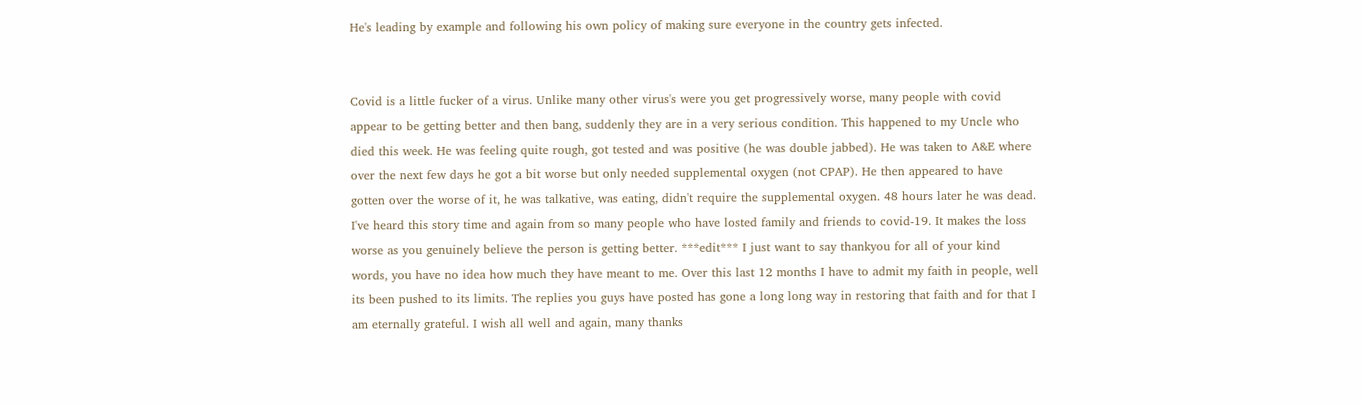He's leading by example and following his own policy of making sure everyone in the country gets infected.


Covid is a little fucker of a virus. Unlike many other virus's were you get progressively worse, many people with covid appear to be getting better and then bang, suddenly they are in a very serious condition. This happened to my Uncle who died this week. He was feeling quite rough, got tested and was positive (he was double jabbed). He was taken to A&E where over the next few days he got a bit worse but only needed supplemental oxygen (not CPAP). He then appeared to have gotten over the worse of it, he was talkative, was eating, didn't require the supplemental oxygen. 48 hours later he was dead. I've heard this story time and again from so many people who have losted family and friends to covid-19. It makes the loss worse as you genuinely believe the person is getting better. ***edit*** I just want to say thankyou for all of your kind words, you have no idea how much they have meant to me. Over this last 12 months I have to admit my faith in people, well its been pushed to its limits. The replies you guys have posted has gone a long long way in restoring that faith and for that I am eternally grateful. I wish all well and again, many thanks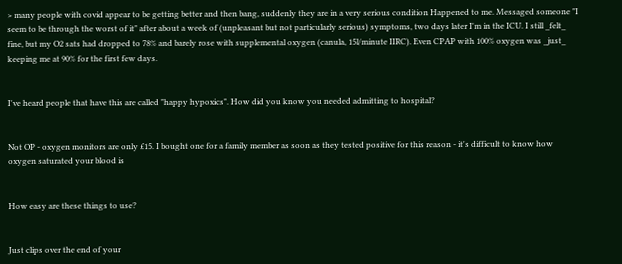> many people with covid appear to be getting better and then bang, suddenly they are in a very serious condition Happened to me. Messaged someone "I seem to be through the worst of it" after about a week of (unpleasant but not particularly serious) symptoms, two days later I'm in the ICU. I still _felt_ fine, but my O2 sats had dropped to 78% and barely rose with supplemental oxygen (canula, 15l/minute IIRC). Even CPAP with 100% oxygen was _just_ keeping me at 90% for the first few days.


I've heard people that have this are called "happy hypoxics". How did you know you needed admitting to hospital?


Not OP - oxygen monitors are only £15. I bought one for a family member as soon as they tested positive for this reason - it's difficult to know how oxygen saturated your blood is


How easy are these things to use?


Just clips over the end of your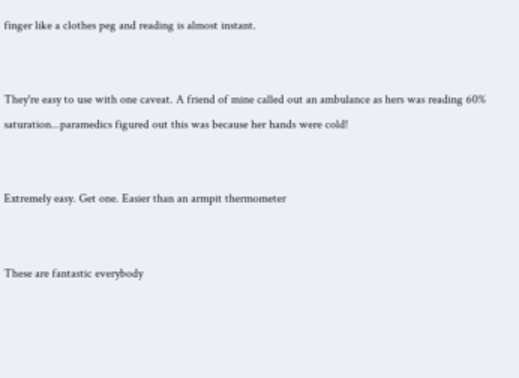finger like a clothes peg and reading is almost instant.


They're easy to use with one caveat. A friend of mine called out an ambulance as hers was reading 60% saturation...paramedics figured out this was because her hands were cold!


Extremely easy. Get one. Easier than an armpit thermometer


These are fantastic everybody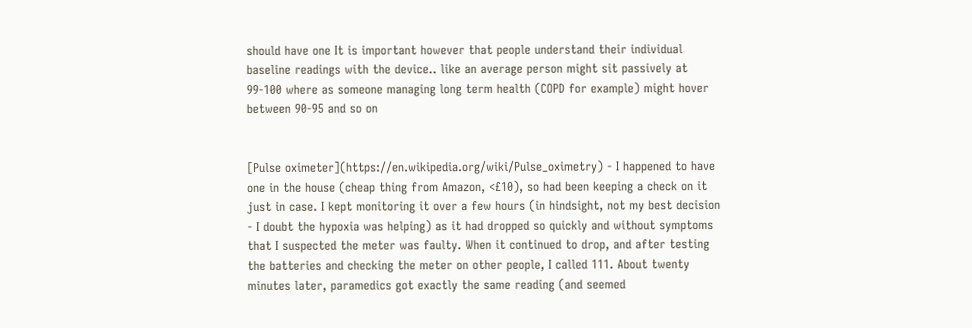should have one It is important however that people understand their individual baseline readings with the device.. like an average person might sit passively at 99-100 where as someone managing long term health (COPD for example) might hover between 90-95 and so on


[Pulse oximeter](https://en.wikipedia.org/wiki/Pulse_oximetry) - I happened to have one in the house (cheap thing from Amazon, <£10), so had been keeping a check on it just in case. I kept monitoring it over a few hours (in hindsight, not my best decision - I doubt the hypoxia was helping) as it had dropped so quickly and without symptoms that I suspected the meter was faulty. When it continued to drop, and after testing the batteries and checking the meter on other people, I called 111. About twenty minutes later, paramedics got exactly the same reading (and seemed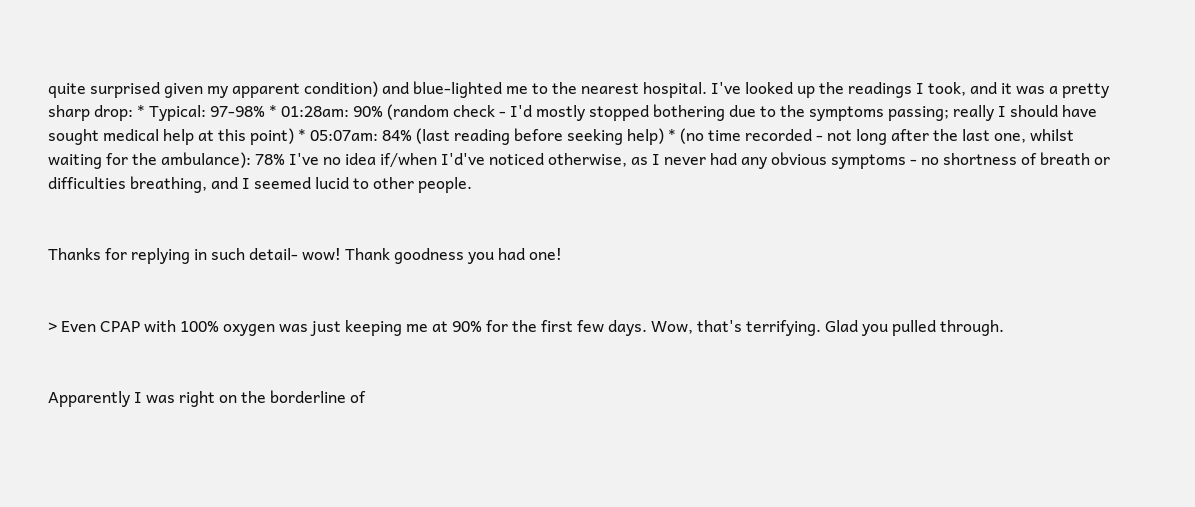quite surprised given my apparent condition) and blue-lighted me to the nearest hospital. I've looked up the readings I took, and it was a pretty sharp drop: * Typical: 97-98% * 01:28am: 90% (random check - I'd mostly stopped bothering due to the symptoms passing; really I should have sought medical help at this point) * 05:07am: 84% (last reading before seeking help) * (no time recorded - not long after the last one, whilst waiting for the ambulance): 78% I've no idea if/when I'd've noticed otherwise, as I never had any obvious symptoms - no shortness of breath or difficulties breathing, and I seemed lucid to other people.


Thanks for replying in such detail- wow! Thank goodness you had one!


> Even CPAP with 100% oxygen was just keeping me at 90% for the first few days. Wow, that's terrifying. Glad you pulled through.


Apparently I was right on the borderline of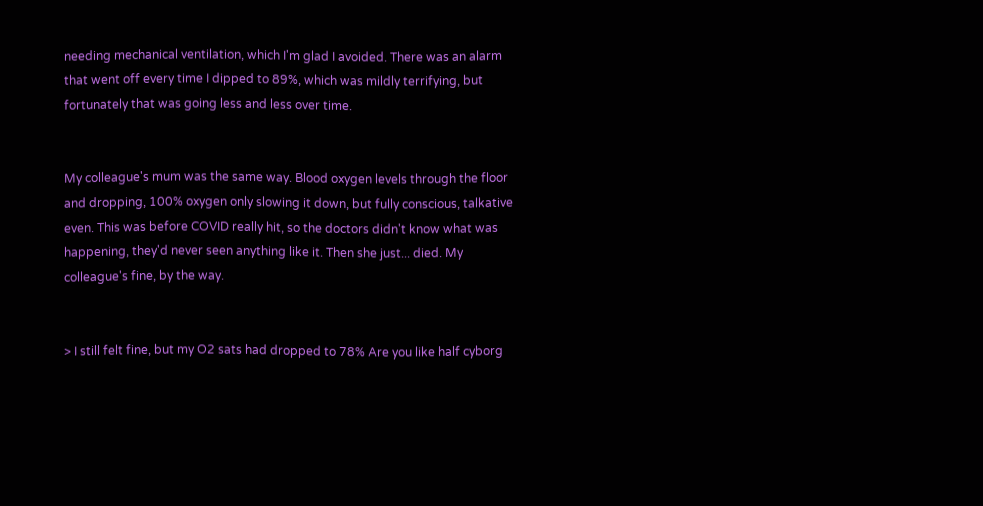needing mechanical ventilation, which I'm glad I avoided. There was an alarm that went off every time I dipped to 89%, which was mildly terrifying, but fortunately that was going less and less over time.


My colleague's mum was the same way. Blood oxygen levels through the floor and dropping, 100% oxygen only slowing it down, but fully conscious, talkative even. This was before COVID really hit, so the doctors didn't know what was happening, they'd never seen anything like it. Then she just... died. My colleague's fine, by the way.


> I still felt fine, but my O2 sats had dropped to 78% Are you like half cyborg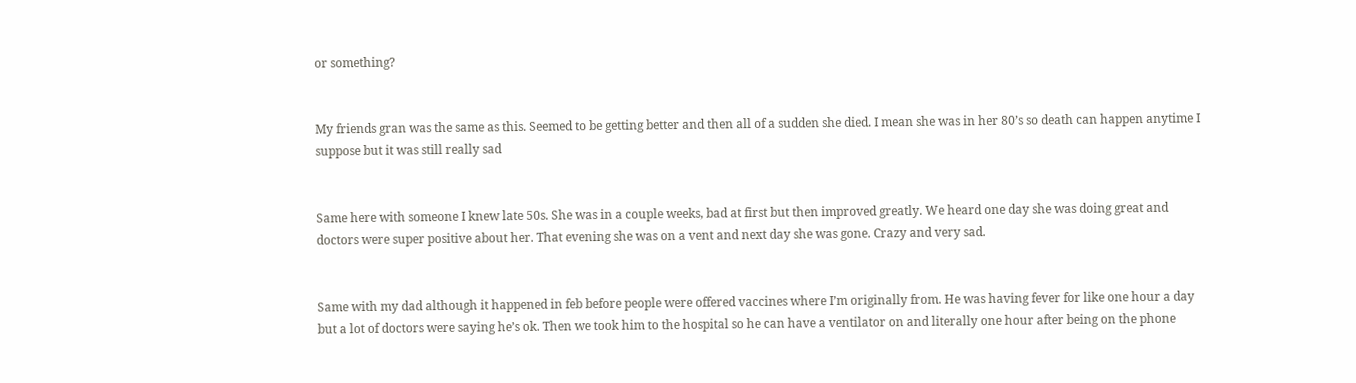or something?


My friends gran was the same as this. Seemed to be getting better and then all of a sudden she died. I mean she was in her 80’s so death can happen anytime I suppose but it was still really sad


Same here with someone I knew late 50s. She was in a couple weeks, bad at first but then improved greatly. We heard one day she was doing great and doctors were super positive about her. That evening she was on a vent and next day she was gone. Crazy and very sad.


Same with my dad although it happened in feb before people were offered vaccines where I’m originally from. He was having fever for like one hour a day but a lot of doctors were saying he’s ok. Then we took him to the hospital so he can have a ventilator on and literally one hour after being on the phone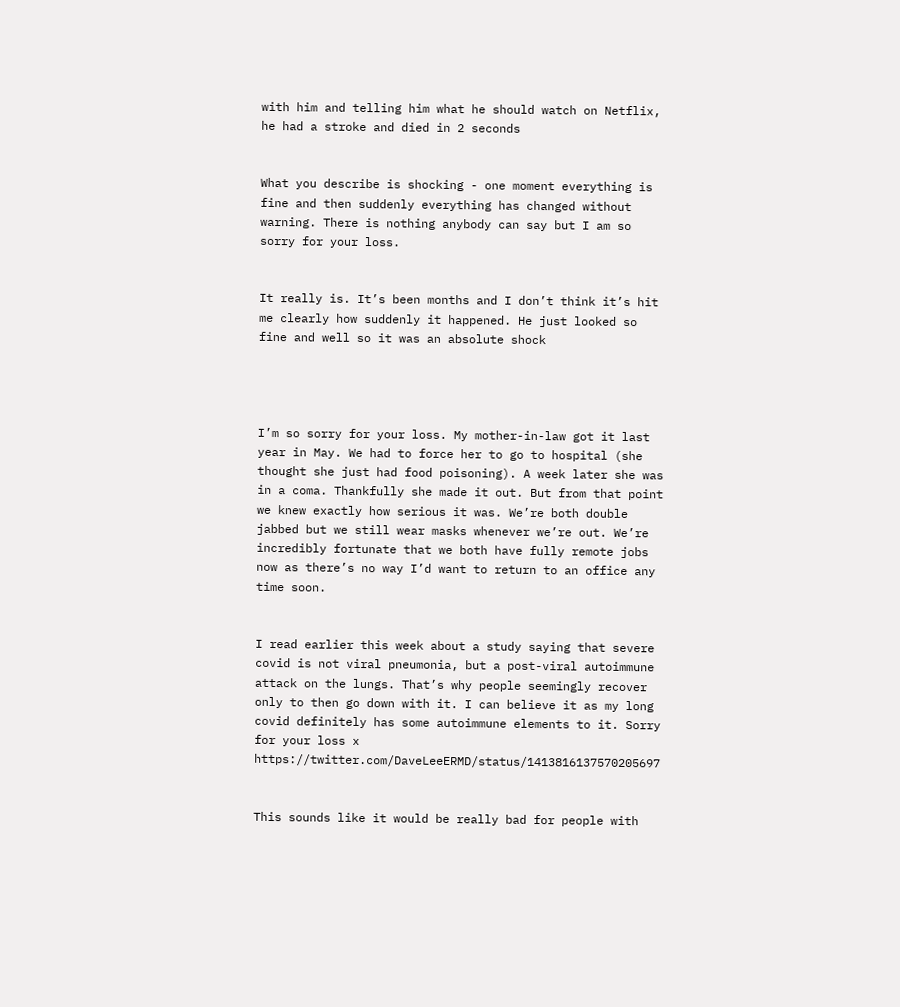with him and telling him what he should watch on Netflix, he had a stroke and died in 2 seconds


What you describe is shocking - one moment everything is fine and then suddenly everything has changed without warning. There is nothing anybody can say but I am so sorry for your loss.


It really is. It’s been months and I don’t think it’s hit me clearly how suddenly it happened. He just looked so fine and well so it was an absolute shock




I’m so sorry for your loss. My mother-in-law got it last year in May. We had to force her to go to hospital (she thought she just had food poisoning). A week later she was in a coma. Thankfully she made it out. But from that point we knew exactly how serious it was. We’re both double jabbed but we still wear masks whenever we’re out. We’re incredibly fortunate that we both have fully remote jobs now as there’s no way I’d want to return to an office any time soon.


I read earlier this week about a study saying that severe covid is not viral pneumonia, but a post-viral autoimmune attack on the lungs. That’s why people seemingly recover only to then go down with it. I can believe it as my long covid definitely has some autoimmune elements to it. Sorry for your loss x https://twitter.com/DaveLeeERMD/status/1413816137570205697


This sounds like it would be really bad for people with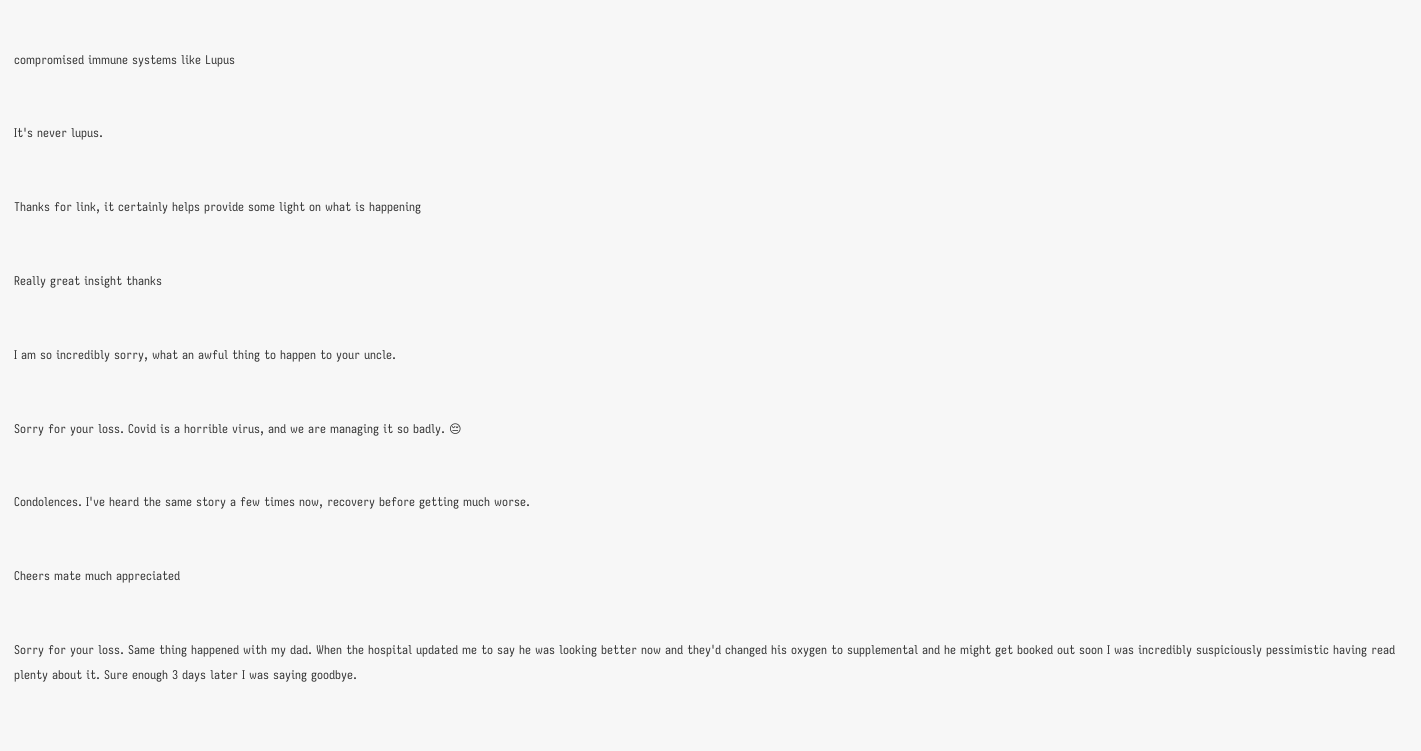compromised immune systems like Lupus


It's never lupus.


Thanks for link, it certainly helps provide some light on what is happening


Really great insight thanks


I am so incredibly sorry, what an awful thing to happen to your uncle.


Sorry for your loss. Covid is a horrible virus, and we are managing it so badly. 😔


Condolences. I've heard the same story a few times now, recovery before getting much worse.


Cheers mate much appreciated


Sorry for your loss. Same thing happened with my dad. When the hospital updated me to say he was looking better now and they'd changed his oxygen to supplemental and he might get booked out soon I was incredibly suspiciously pessimistic having read plenty about it. Sure enough 3 days later I was saying goodbye.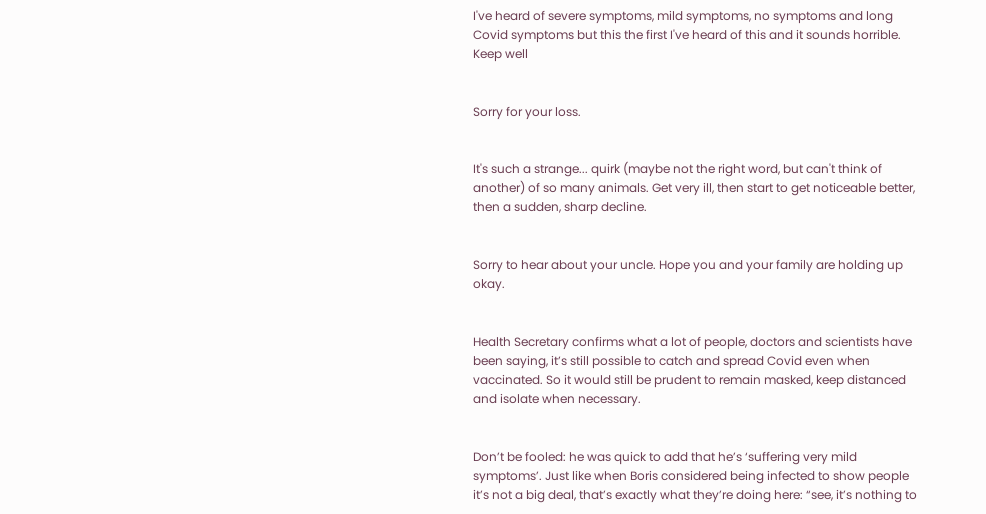I've heard of severe symptoms, mild symptoms, no symptoms and long Covid symptoms but this the first I've heard of this and it sounds horrible. Keep well


Sorry for your loss.


It's such a strange... quirk (maybe not the right word, but can't think of another) of so many animals. Get very ill, then start to get noticeable better, then a sudden, sharp decline.


Sorry to hear about your uncle. Hope you and your family are holding up okay.


Health Secretary confirms what a lot of people, doctors and scientists have been saying, it’s still possible to catch and spread Covid even when vaccinated. So it would still be prudent to remain masked, keep distanced and isolate when necessary.


Don’t be fooled: he was quick to add that he’s ‘suffering very mild symptoms’. Just like when Boris considered being infected to show people it’s not a big deal, that’s exactly what they’re doing here: “see, it’s nothing to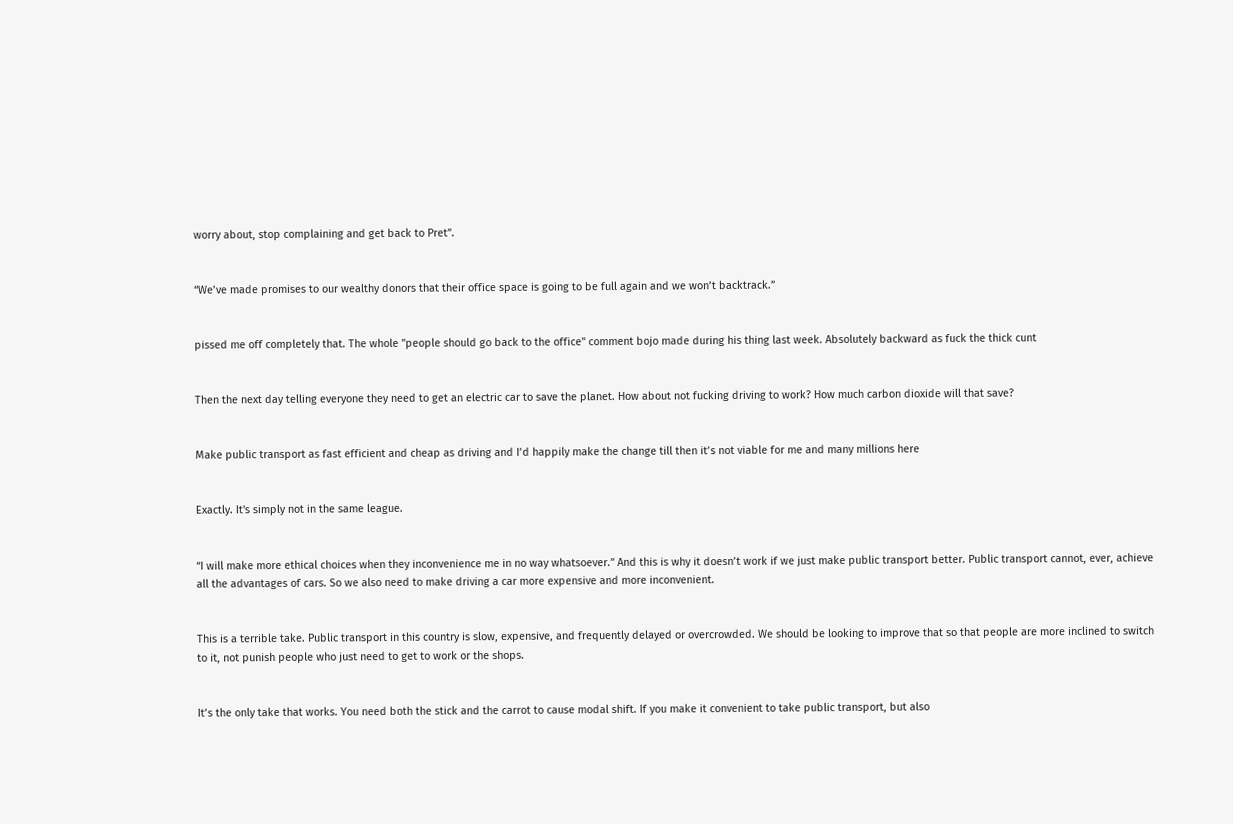worry about, stop complaining and get back to Pret”.


“We’ve made promises to our wealthy donors that their office space is going to be full again and we won’t backtrack.”


pissed me off completely that. The whole "people should go back to the office" comment bojo made during his thing last week. Absolutely backward as fuck the thick cunt


Then the next day telling everyone they need to get an electric car to save the planet. How about not fucking driving to work? How much carbon dioxide will that save?


Make public transport as fast efficient and cheap as driving and I’d happily make the change till then it’s not viable for me and many millions here


Exactly. It's simply not in the same league.


“I will make more ethical choices when they inconvenience me in no way whatsoever.” And this is why it doesn’t work if we just make public transport better. Public transport cannot, ever, achieve all the advantages of cars. So we also need to make driving a car more expensive and more inconvenient.


This is a terrible take. Public transport in this country is slow, expensive, and frequently delayed or overcrowded. We should be looking to improve that so that people are more inclined to switch to it, not punish people who just need to get to work or the shops.


It’s the only take that works. You need both the stick and the carrot to cause modal shift. If you make it convenient to take public transport, but also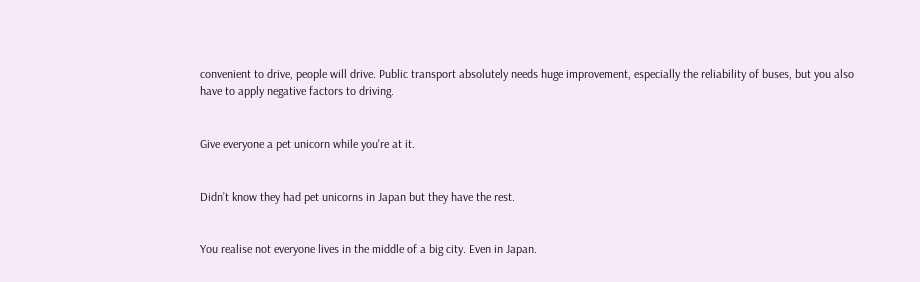convenient to drive, people will drive. Public transport absolutely needs huge improvement, especially the reliability of buses, but you also have to apply negative factors to driving.


Give everyone a pet unicorn while you're at it.


Didn’t know they had pet unicorns in Japan but they have the rest.


You realise not everyone lives in the middle of a big city. Even in Japan.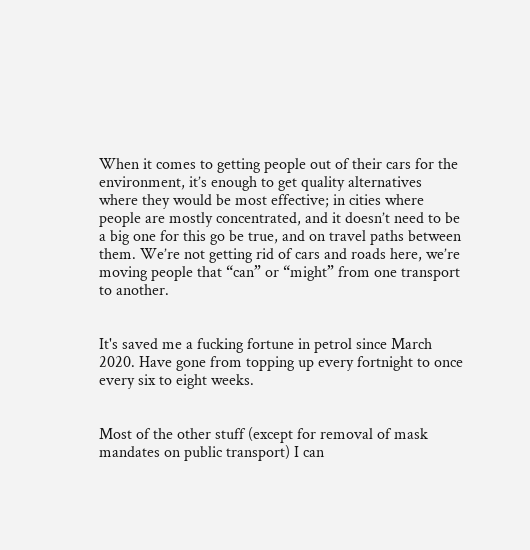When it comes to getting people out of their cars for the environment, it’s enough to get quality alternatives where they would be most effective; in cities where people are mostly concentrated, and it doesn’t need to be a big one for this go be true, and on travel paths between them. We’re not getting rid of cars and roads here, we’re moving people that “can” or “might” from one transport to another.


It's saved me a fucking fortune in petrol since March 2020. Have gone from topping up every fortnight to once every six to eight weeks.


Most of the other stuff (except for removal of mask mandates on public transport) I can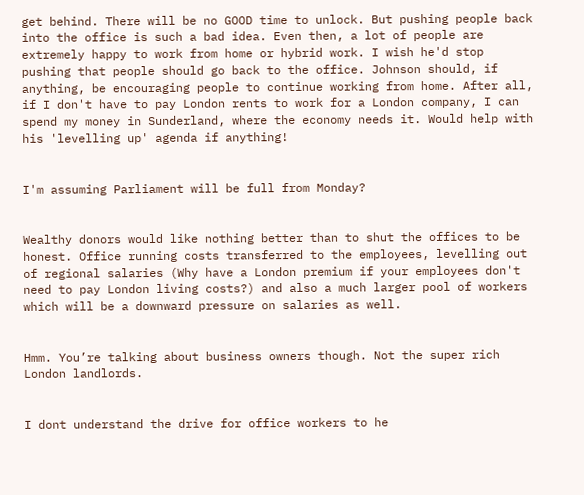get behind. There will be no GOOD time to unlock. But pushing people back into the office is such a bad idea. Even then, a lot of people are extremely happy to work from home or hybrid work. I wish he'd stop pushing that people should go back to the office. Johnson should, if anything, be encouraging people to continue working from home. After all, if I don't have to pay London rents to work for a London company, I can spend my money in Sunderland, where the economy needs it. Would help with his 'levelling up' agenda if anything!


I'm assuming Parliament will be full from Monday?


Wealthy donors would like nothing better than to shut the offices to be honest. Office running costs transferred to the employees, levelling out of regional salaries (Why have a London premium if your employees don't need to pay London living costs?) and also a much larger pool of workers which will be a downward pressure on salaries as well.


Hmm. You’re talking about business owners though. Not the super rich London landlords.


I dont understand the drive for office workers to he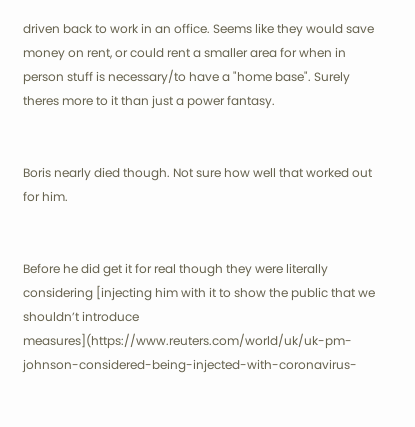driven back to work in an office. Seems like they would save money on rent, or could rent a smaller area for when in person stuff is necessary/to have a "home base". Surely theres more to it than just a power fantasy.


Boris nearly died though. Not sure how well that worked out for him.


Before he did get it for real though they were literally considering [injecting him with it to show the public that we shouldn’t introduce measures](https://www.reuters.com/world/uk/uk-pm-johnson-considered-being-injected-with-coronavirus-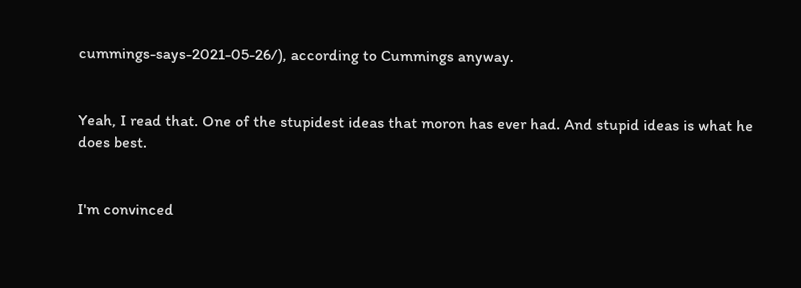cummings-says-2021-05-26/), according to Cummings anyway.


Yeah, I read that. One of the stupidest ideas that moron has ever had. And stupid ideas is what he does best.


I'm convinced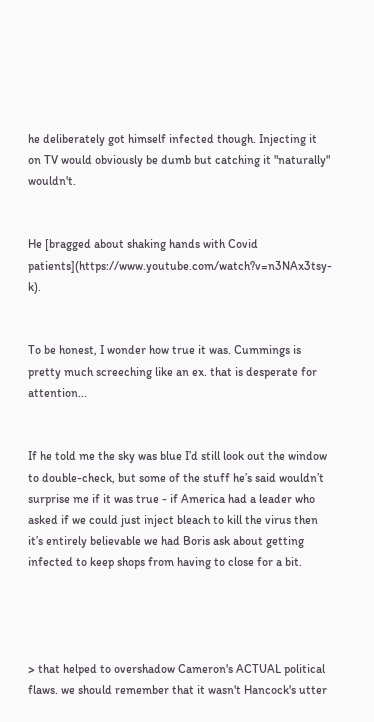he deliberately got himself infected though. Injecting it on TV would obviously be dumb but catching it "naturally" wouldn't.


He [bragged about shaking hands with Covid patients](https://www.youtube.com/watch?v=n3NAx3tsy-k).


To be honest, I wonder how true it was. Cummings is pretty much screeching like an ex. that is desperate for attention...


If he told me the sky was blue I’d still look out the window to double-check, but some of the stuff he’s said wouldn’t surprise me if it was true - if America had a leader who asked if we could just inject bleach to kill the virus then it’s entirely believable we had Boris ask about getting infected to keep shops from having to close for a bit.




> that helped to overshadow Cameron's ACTUAL political flaws. we should remember that it wasn't Hancock's utter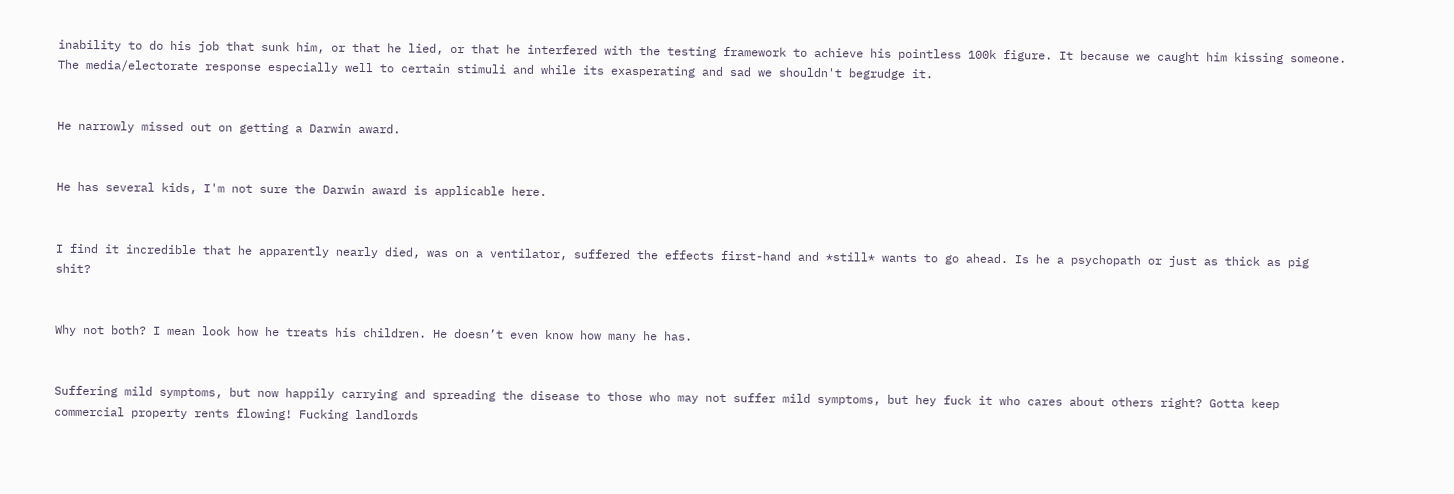inability to do his job that sunk him, or that he lied, or that he interfered with the testing framework to achieve his pointless 100k figure. It because we caught him kissing someone. The media/electorate response especially well to certain stimuli and while its exasperating and sad we shouldn't begrudge it.


He narrowly missed out on getting a Darwin award.


He has several kids, I'm not sure the Darwin award is applicable here.


I find it incredible that he apparently nearly died, was on a ventilator, suffered the effects first-hand and *still* wants to go ahead. Is he a psychopath or just as thick as pig shit?


Why not both? I mean look how he treats his children. He doesn’t even know how many he has.


Suffering mild symptoms, but now happily carrying and spreading the disease to those who may not suffer mild symptoms, but hey fuck it who cares about others right? Gotta keep commercial property rents flowing! Fucking landlords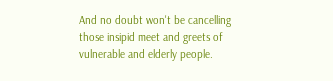And no doubt won't be cancelling those insipid meet and greets of vulnerable and elderly people.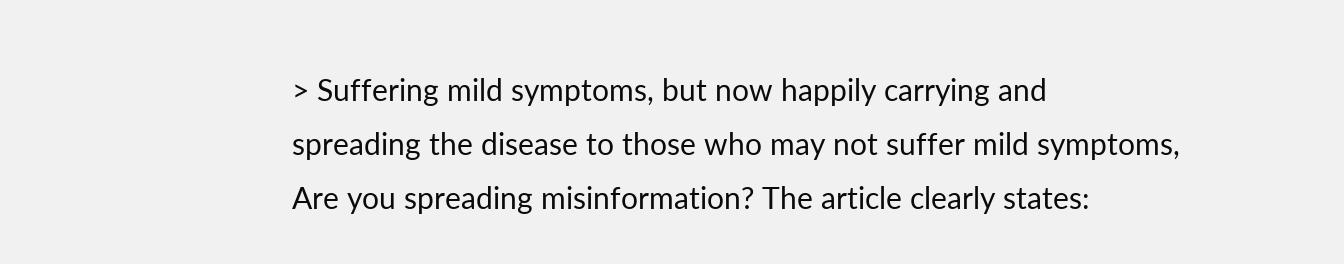> Suffering mild symptoms, but now happily carrying and spreading the disease to those who may not suffer mild symptoms, Are you spreading misinformation? The article clearly states: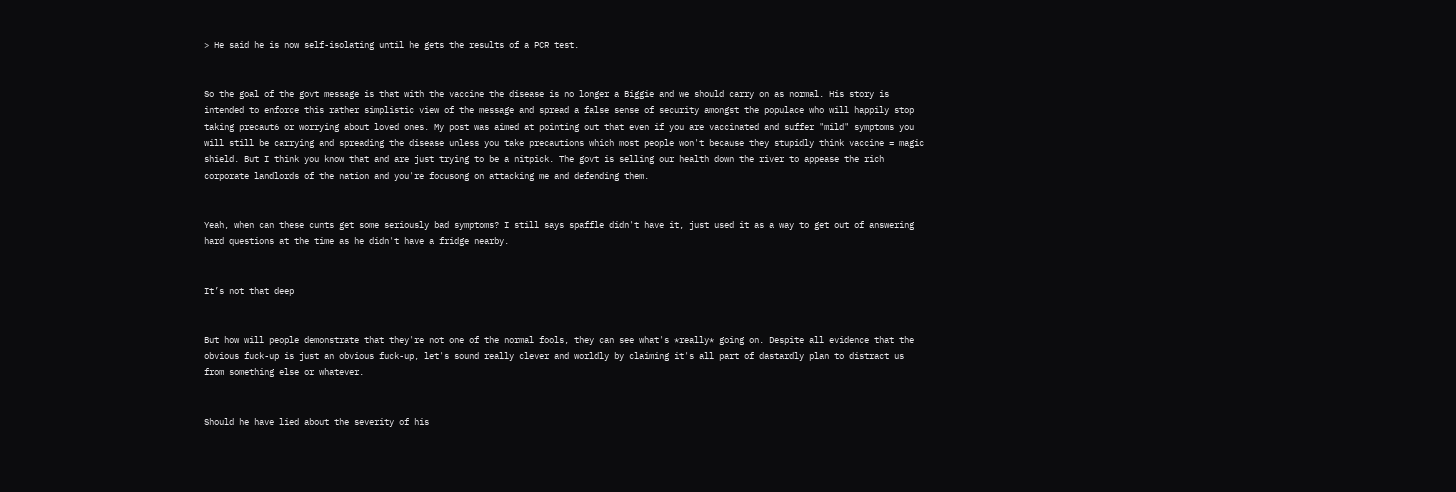> He said he is now self-isolating until he gets the results of a PCR test.


So the goal of the govt message is that with the vaccine the disease is no longer a Biggie and we should carry on as normal. His story is intended to enforce this rather simplistic view of the message and spread a false sense of security amongst the populace who will happily stop taking precaut6 or worrying about loved ones. My post was aimed at pointing out that even if you are vaccinated and suffer "mild" symptoms you will still be carrying and spreading the disease unless you take precautions which most people won't because they stupidly think vaccine = magic shield. But I think you know that and are just trying to be a nitpick. The govt is selling our health down the river to appease the rich corporate landlords of the nation and you're focusong on attacking me and defending them.


Yeah, when can these cunts get some seriously bad symptoms? I still says spaffle didn't have it, just used it as a way to get out of answering hard questions at the time as he didn't have a fridge nearby.


It’s not that deep


But how will people demonstrate that they're not one of the normal fools, they can see what's *really* going on. Despite all evidence that the obvious fuck-up is just an obvious fuck-up, let's sound really clever and worldly by claiming it's all part of dastardly plan to distract us from something else or whatever.


Should he have lied about the severity of his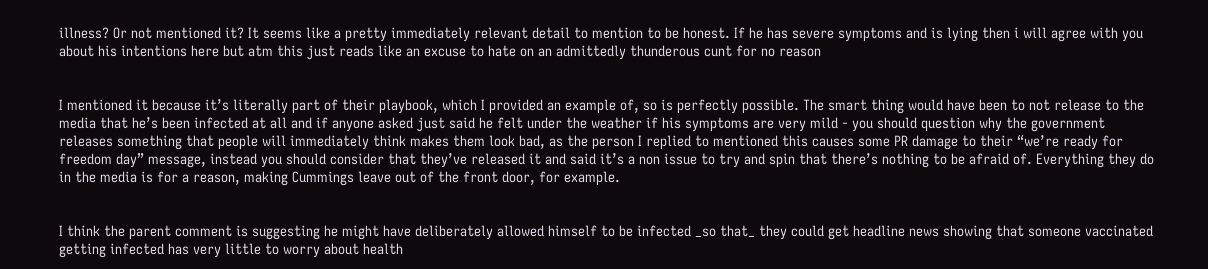illness? Or not mentioned it? It seems like a pretty immediately relevant detail to mention to be honest. If he has severe symptoms and is lying then i will agree with you about his intentions here but atm this just reads like an excuse to hate on an admittedly thunderous cunt for no reason


I mentioned it because it’s literally part of their playbook, which I provided an example of, so is perfectly possible. The smart thing would have been to not release to the media that he’s been infected at all and if anyone asked just said he felt under the weather if his symptoms are very mild - you should question why the government releases something that people will immediately think makes them look bad, as the person I replied to mentioned this causes some PR damage to their “we’re ready for freedom day” message, instead you should consider that they’ve released it and said it’s a non issue to try and spin that there’s nothing to be afraid of. Everything they do in the media is for a reason, making Cummings leave out of the front door, for example.


I think the parent comment is suggesting he might have deliberately allowed himself to be infected _so that_ they could get headline news showing that someone vaccinated getting infected has very little to worry about health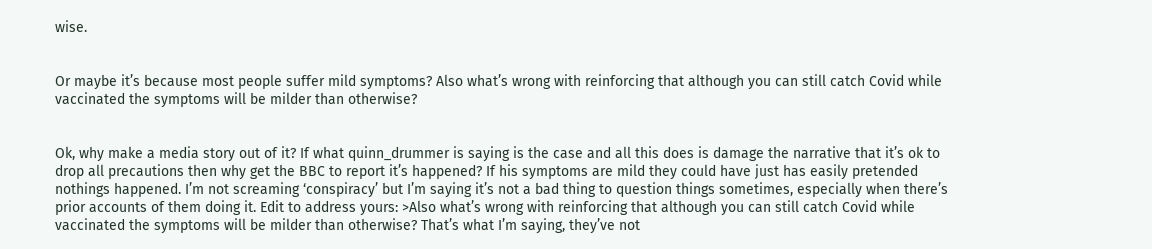wise.


Or maybe it’s because most people suffer mild symptoms? Also what’s wrong with reinforcing that although you can still catch Covid while vaccinated the symptoms will be milder than otherwise?


Ok, why make a media story out of it? If what quinn_drummer is saying is the case and all this does is damage the narrative that it’s ok to drop all precautions then why get the BBC to report it’s happened? If his symptoms are mild they could have just has easily pretended nothings happened. I’m not screaming ‘conspiracy’ but I’m saying it’s not a bad thing to question things sometimes, especially when there’s prior accounts of them doing it. Edit to address yours: >Also what’s wrong with reinforcing that although you can still catch Covid while vaccinated the symptoms will be milder than otherwise? That’s what I’m saying, they’ve not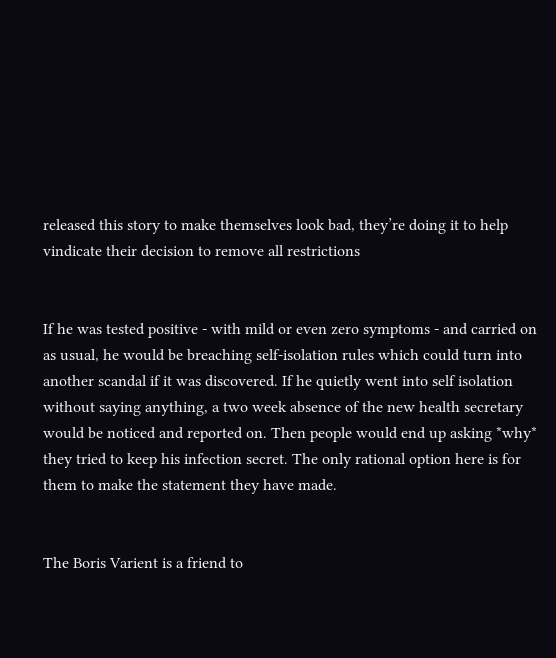released this story to make themselves look bad, they’re doing it to help vindicate their decision to remove all restrictions


If he was tested positive - with mild or even zero symptoms - and carried on as usual, he would be breaching self-isolation rules which could turn into another scandal if it was discovered. If he quietly went into self isolation without saying anything, a two week absence of the new health secretary would be noticed and reported on. Then people would end up asking *why* they tried to keep his infection secret. The only rational option here is for them to make the statement they have made.


The Boris Varient is a friend to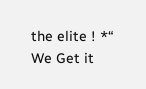the elite ! *“ We Get it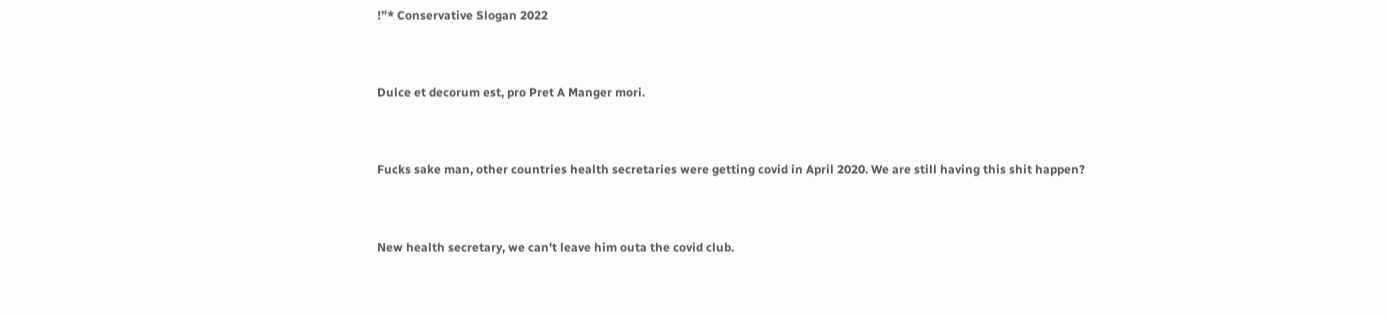!”* Conservative Slogan 2022


Dulce et decorum est, pro Pret A Manger mori.


Fucks sake man, other countries health secretaries were getting covid in April 2020. We are still having this shit happen?


New health secretary, we can't leave him outa the covid club.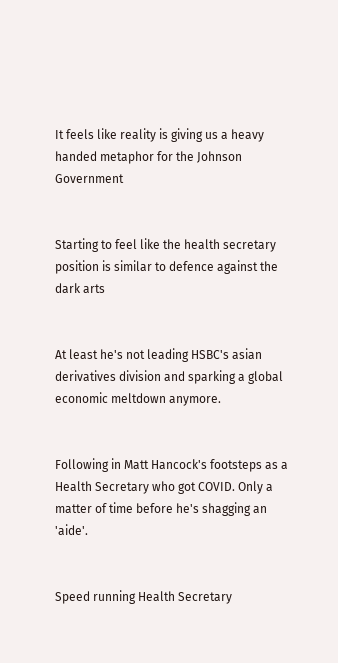It feels like reality is giving us a heavy handed metaphor for the Johnson Government


Starting to feel like the health secretary position is similar to defence against the dark arts


At least he's not leading HSBC's asian derivatives division and sparking a global economic meltdown anymore.


Following in Matt Hancock's footsteps as a Health Secretary who got COVID. Only a matter of time before he's shagging an 'aide'.


Speed running Health Secretary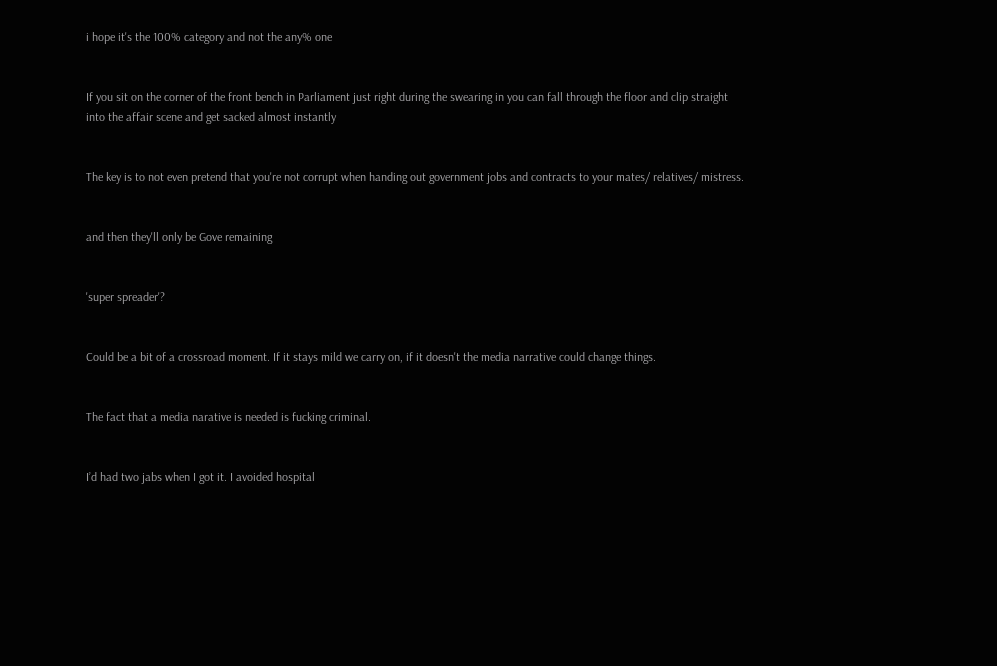i hope it's the 100% category and not the any% one


If you sit on the corner of the front bench in Parliament just right during the swearing in you can fall through the floor and clip straight into the affair scene and get sacked almost instantly


The key is to not even pretend that you're not corrupt when handing out government jobs and contracts to your mates/ relatives/ mistress.


and then they'll only be Gove remaining


'super spreader'?


Could be a bit of a crossroad moment. If it stays mild we carry on, if it doesn't the media narrative could change things.


The fact that a media narative is needed is fucking criminal.


I’d had two jabs when I got it. I avoided hospital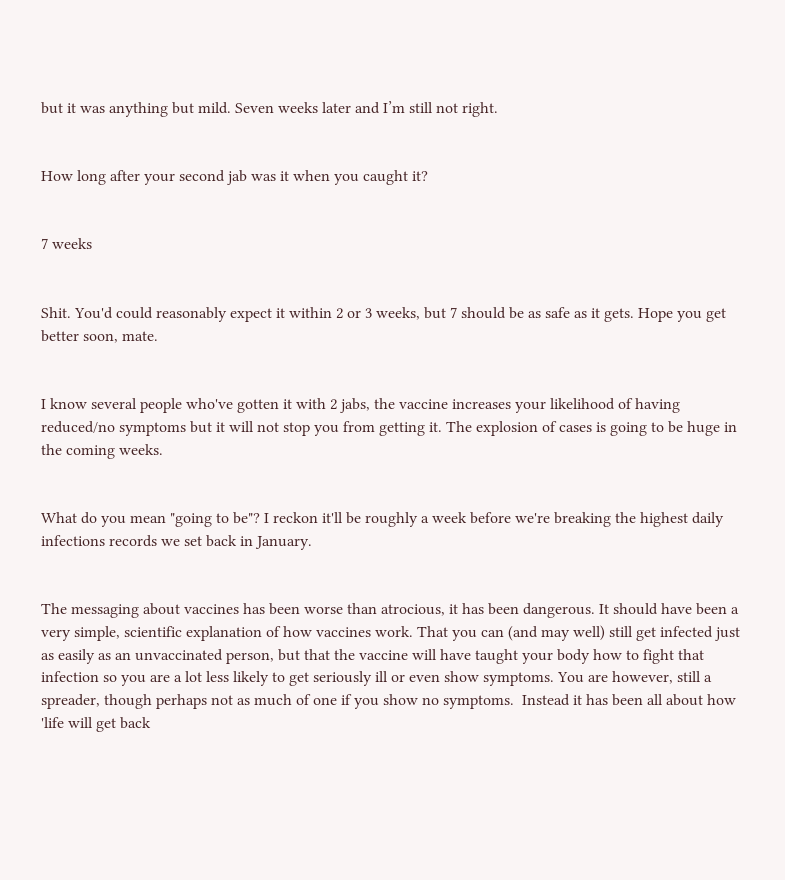but it was anything but mild. Seven weeks later and I’m still not right.


How long after your second jab was it when you caught it?


7 weeks


Shit. You'd could reasonably expect it within 2 or 3 weeks, but 7 should be as safe as it gets. Hope you get better soon, mate.


I know several people who've gotten it with 2 jabs, the vaccine increases your likelihood of having reduced/no symptoms but it will not stop you from getting it. The explosion of cases is going to be huge in the coming weeks.


What do you mean "going to be"? I reckon it'll be roughly a week before we're breaking the highest daily infections records we set back in January.


The messaging about vaccines has been worse than atrocious, it has been dangerous. It should have been a very simple, scientific explanation of how vaccines work. That you can (and may well) still get infected just as easily as an unvaccinated person, but that the vaccine will have taught your body how to fight that infection so you are a lot less likely to get seriously ill or even show symptoms. You are however, still a spreader, though perhaps not as much of one if you show no symptoms.  Instead it has been all about how 'life will get back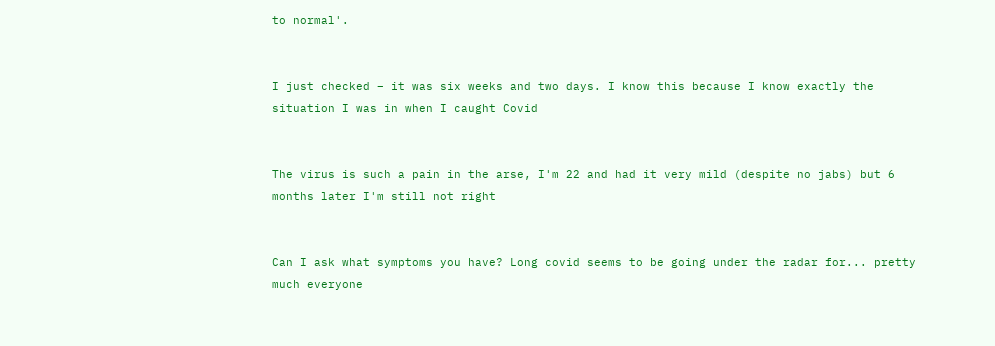to normal'.


I just checked – it was six weeks and two days. I know this because I know exactly the situation I was in when I caught Covid


The virus is such a pain in the arse, I'm 22 and had it very mild (despite no jabs) but 6 months later I'm still not right


Can I ask what symptoms you have? Long covid seems to be going under the radar for... pretty much everyone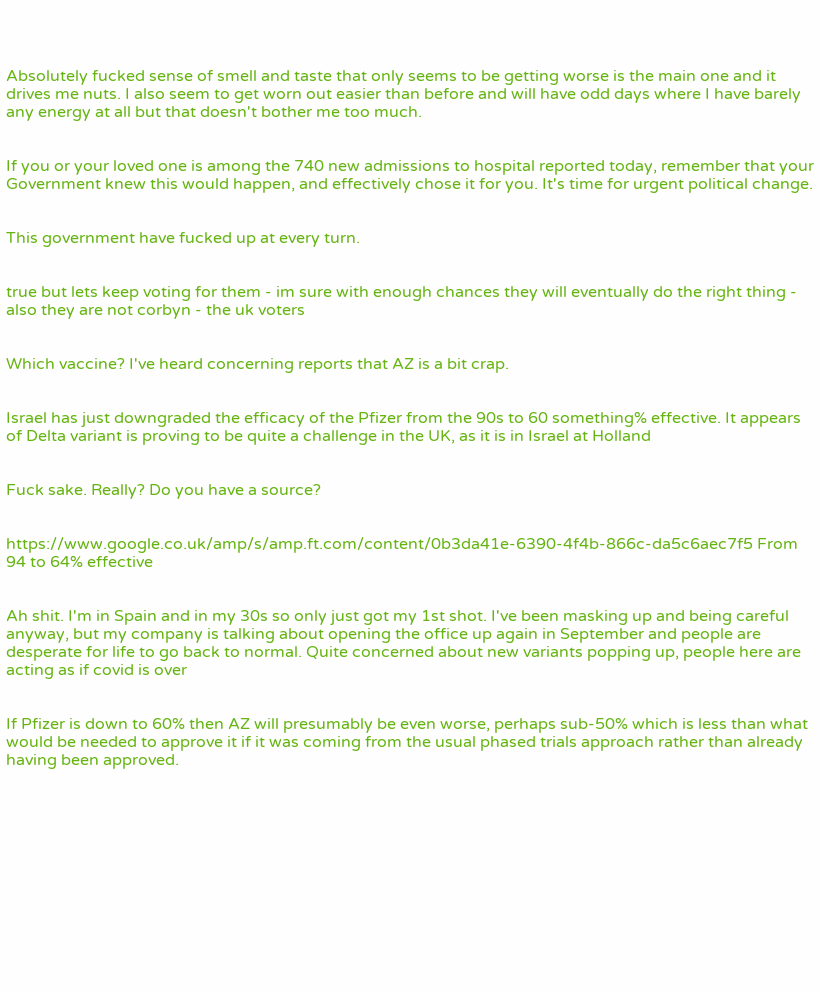Absolutely fucked sense of smell and taste that only seems to be getting worse is the main one and it drives me nuts. I also seem to get worn out easier than before and will have odd days where I have barely any energy at all but that doesn't bother me too much.


If you or your loved one is among the 740 new admissions to hospital reported today, remember that your Government knew this would happen, and effectively chose it for you. It's time for urgent political change.


This government have fucked up at every turn.


true but lets keep voting for them - im sure with enough chances they will eventually do the right thing - also they are not corbyn - the uk voters


Which vaccine? I've heard concerning reports that AZ is a bit crap.


Israel has just downgraded the efficacy of the Pfizer from the 90s to 60 something% effective. It appears of Delta variant is proving to be quite a challenge in the UK, as it is in Israel at Holland


Fuck sake. Really? Do you have a source?


https://www.google.co.uk/amp/s/amp.ft.com/content/0b3da41e-6390-4f4b-866c-da5c6aec7f5 From 94 to 64% effective


Ah shit. I'm in Spain and in my 30s so only just got my 1st shot. I've been masking up and being careful anyway, but my company is talking about opening the office up again in September and people are desperate for life to go back to normal. Quite concerned about new variants popping up, people here are acting as if covid is over


If Pfizer is down to 60% then AZ will presumably be even worse, perhaps sub-50% which is less than what would be needed to approve it if it was coming from the usual phased trials approach rather than already having been approved.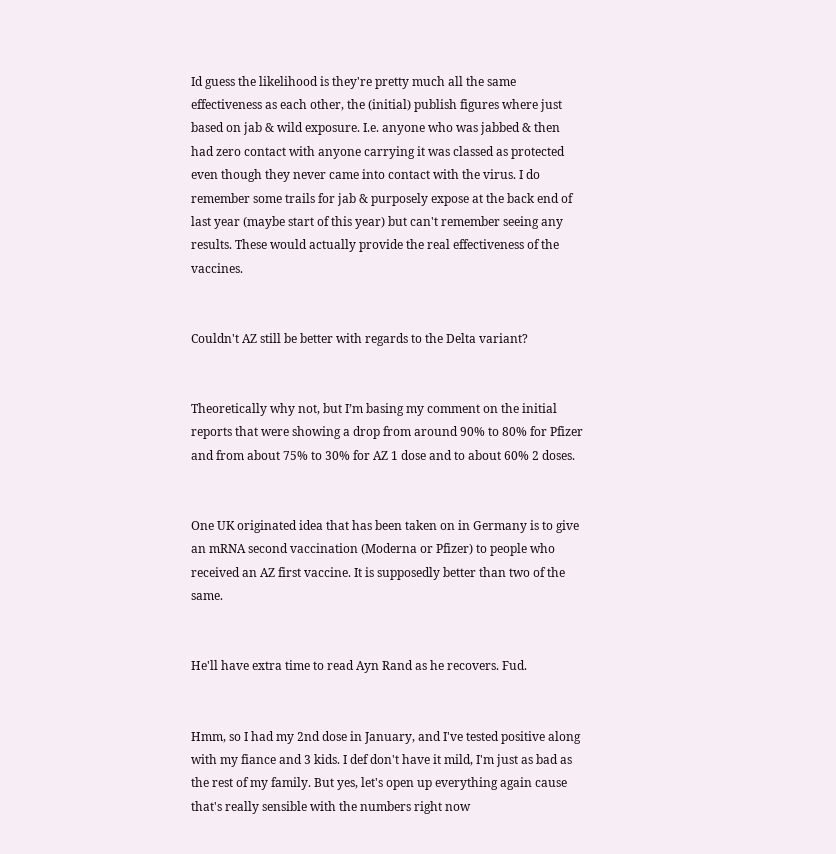Id guess the likelihood is they're pretty much all the same effectiveness as each other, the (initial) publish figures where just based on jab & wild exposure. I.e. anyone who was jabbed & then had zero contact with anyone carrying it was classed as protected even though they never came into contact with the virus. I do remember some trails for jab & purposely expose at the back end of last year (maybe start of this year) but can't remember seeing any results. These would actually provide the real effectiveness of the vaccines.


Couldn't AZ still be better with regards to the Delta variant?


Theoretically why not, but I’m basing my comment on the initial reports that were showing a drop from around 90% to 80% for Pfizer and from about 75% to 30% for AZ 1 dose and to about 60% 2 doses.


One UK originated idea that has been taken on in Germany is to give an mRNA second vaccination (Moderna or Pfizer) to people who received an AZ first vaccine. It is supposedly better than two of the same.


He'll have extra time to read Ayn Rand as he recovers. Fud.


Hmm, so I had my 2nd dose in January, and I've tested positive along with my fiance and 3 kids. I def don't have it mild, I'm just as bad as the rest of my family. But yes, let's open up everything again cause that's really sensible with the numbers right now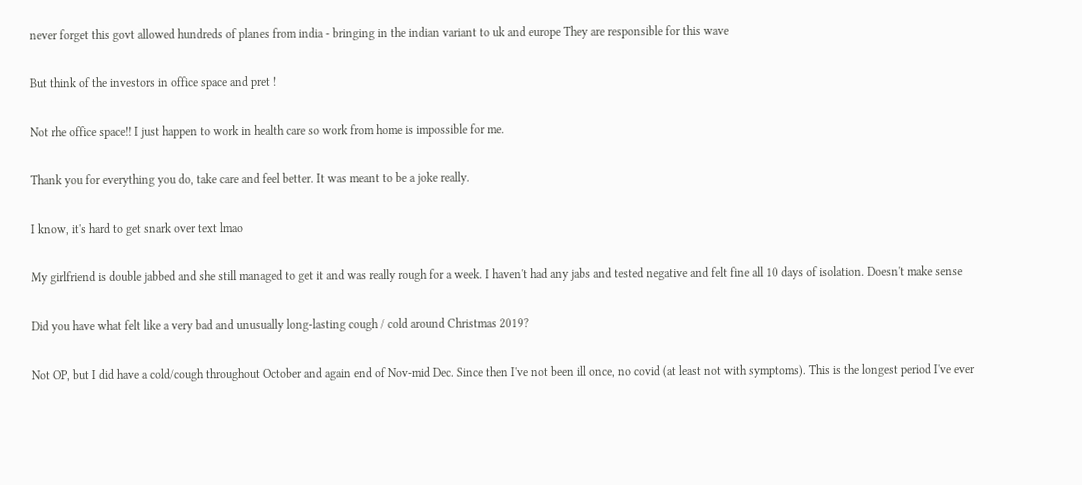never forget this govt allowed hundreds of planes from india - bringing in the indian variant to uk and europe They are responsible for this wave


But think of the investors in office space and pret !


Not rhe office space!! I just happen to work in health care so work from home is impossible for me.


Thank you for everything you do, take care and feel better. It was meant to be a joke really.


I know, it's hard to get snark over text lmao


My girlfriend is double jabbed and she still managed to get it and was really rough for a week. I haven't had any jabs and tested negative and felt fine all 10 days of isolation. Doesn't make sense


Did you have what felt like a very bad and unusually long-lasting cough / cold around Christmas 2019?


Not OP, but I did have a cold/cough throughout October and again end of Nov-mid Dec. Since then I've not been ill once, no covid (at least not with symptoms). This is the longest period I've ever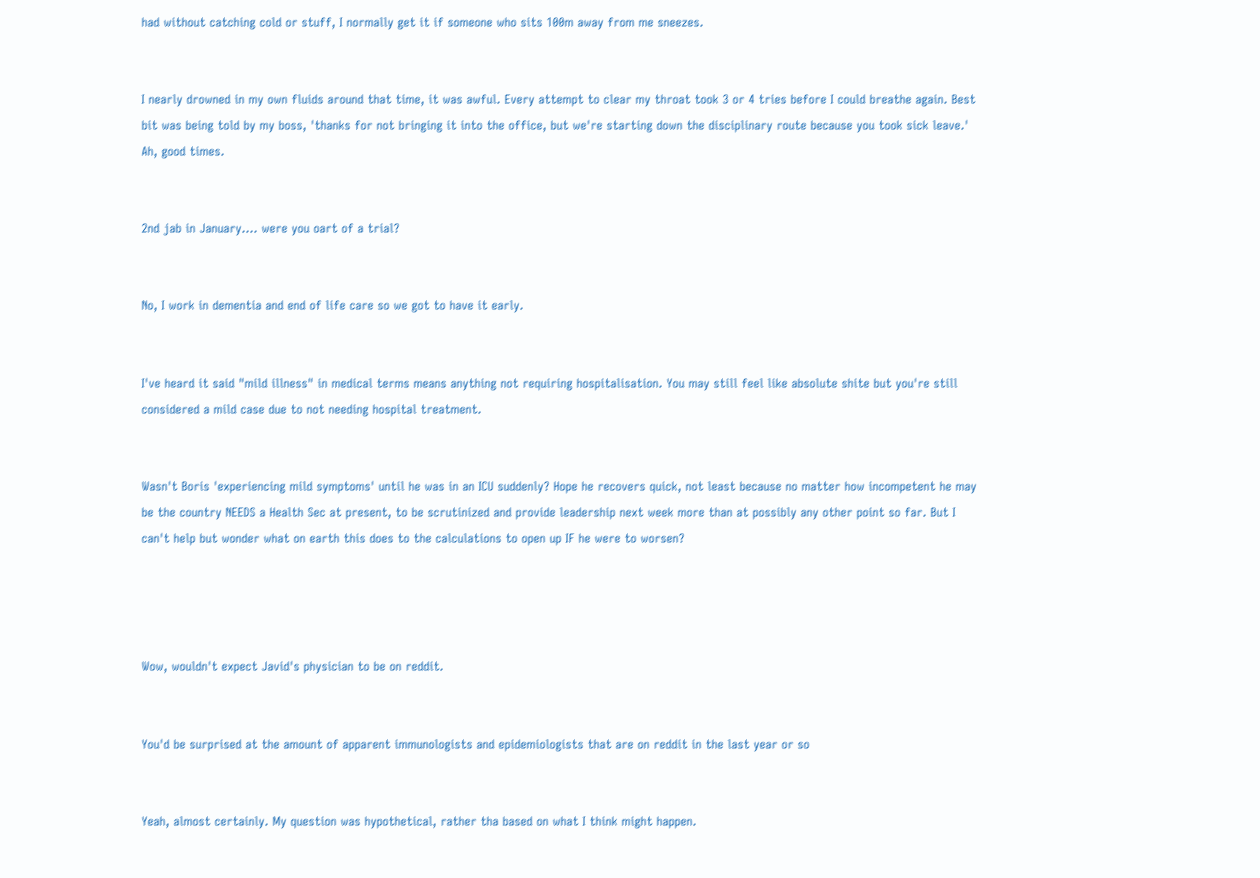had without catching cold or stuff, I normally get it if someone who sits 100m away from me sneezes.


I nearly drowned in my own fluids around that time, it was awful. Every attempt to clear my throat took 3 or 4 tries before I could breathe again. Best bit was being told by my boss, 'thanks for not bringing it into the office, but we're starting down the disciplinary route because you took sick leave.' Ah, good times.


2nd jab in January.... were you oart of a trial?


No, I work in dementia and end of life care so we got to have it early.


I've heard it said "mild illness" in medical terms means anything not requiring hospitalisation. You may still feel like absolute shite but you're still considered a mild case due to not needing hospital treatment.


Wasn't Boris 'experiencing mild symptoms' until he was in an ICU suddenly? Hope he recovers quick, not least because no matter how incompetent he may be the country NEEDS a Health Sec at present, to be scrutinized and provide leadership next week more than at possibly any other point so far. But I can't help but wonder what on earth this does to the calculations to open up IF he were to worsen?




Wow, wouldn't expect Javid's physician to be on reddit.


You'd be surprised at the amount of apparent immunologists and epidemiologists that are on reddit in the last year or so


Yeah, almost certainly. My question was hypothetical, rather tha based on what I think might happen.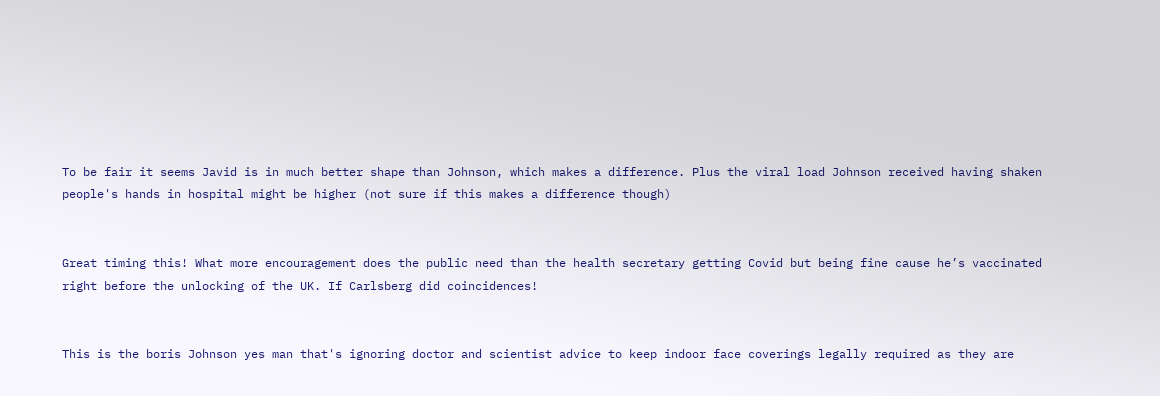To be fair it seems Javid is in much better shape than Johnson, which makes a difference. Plus the viral load Johnson received having shaken people's hands in hospital might be higher (not sure if this makes a difference though)


Great timing this! What more encouragement does the public need than the health secretary getting Covid but being fine cause he’s vaccinated right before the unlocking of the UK. If Carlsberg did coincidences!


This is the boris Johnson yes man that's ignoring doctor and scientist advice to keep indoor face coverings legally required as they are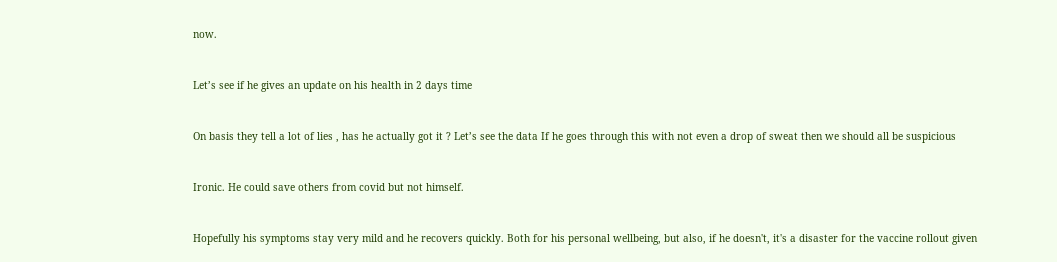now.


Let’s see if he gives an update on his health in 2 days time


On basis they tell a lot of lies , has he actually got it ? Let’s see the data If he goes through this with not even a drop of sweat then we should all be suspicious


Ironic. He could save others from covid but not himself.


Hopefully his symptoms stay very mild and he recovers quickly. Both for his personal wellbeing, but also, if he doesn't, it's a disaster for the vaccine rollout given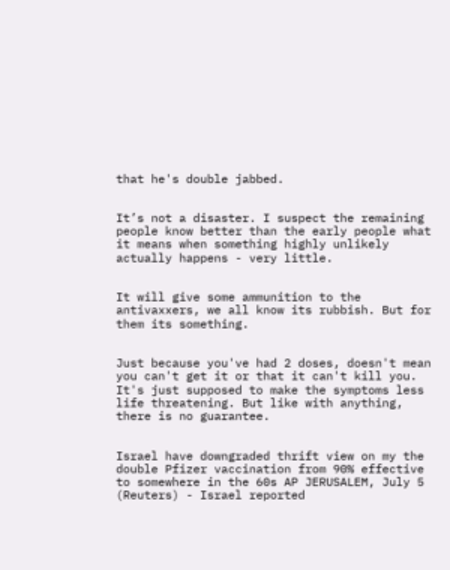that he's double jabbed.


It’s not a disaster. I suspect the remaining people know better than the early people what it means when something highly unlikely actually happens - very little.


It will give some ammunition to the antivaxxers, we all know its rubbish. But for them its something.


Just because you've had 2 doses, doesn't mean you can't get it or that it can't kill you. It's just supposed to make the symptoms less life threatening. But like with anything, there is no guarantee.


Israel have downgraded thrift view on my the double Pfizer vaccination from 90% effective to somewhere in the 60s AP JERUSALEM, July 5 (Reuters) - Israel reported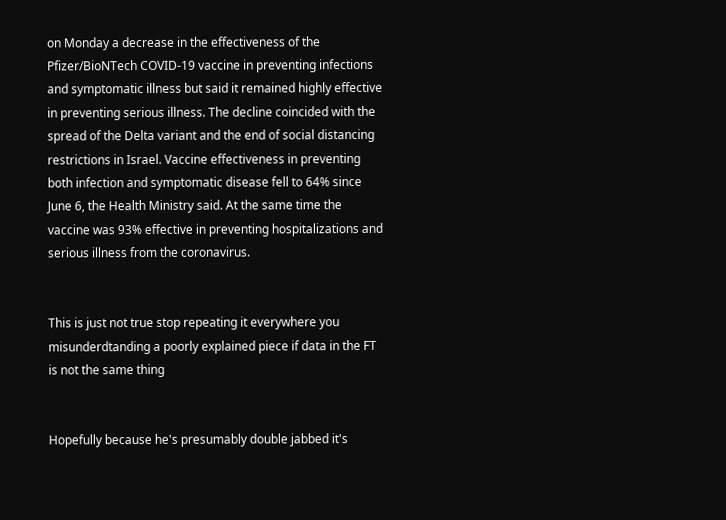on Monday a decrease in the effectiveness of the Pfizer/BioNTech COVID-19 vaccine in preventing infections and symptomatic illness but said it remained highly effective in preventing serious illness. The decline coincided with the spread of the Delta variant and the end of social distancing restrictions in Israel. Vaccine effectiveness in preventing both infection and symptomatic disease fell to 64% since June 6, the Health Ministry said. At the same time the vaccine was 93% effective in preventing hospitalizations and serious illness from the coronavirus.


This is just not true stop repeating it everywhere you misunderdtanding a poorly explained piece if data in the FT is not the same thing


Hopefully because he's presumably double jabbed it's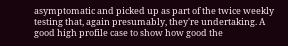asymptomatic and picked up as part of the twice weekly testing that, again presumably, they're undertaking. A good high profile case to show how good the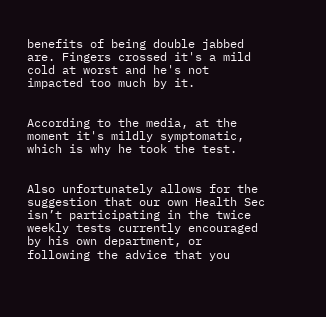benefits of being double jabbed are. Fingers crossed it's a mild cold at worst and he's not impacted too much by it.


According to the media, at the moment it's mildly symptomatic, which is why he took the test.


Also unfortunately allows for the suggestion that our own Health Sec isn’t participating in the twice weekly tests currently encouraged by his own department, or following the advice that you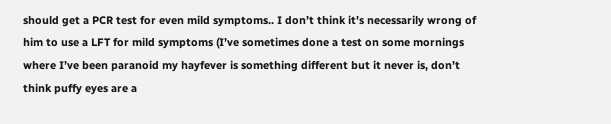should get a PCR test for even mild symptoms.. I don’t think it’s necessarily wrong of him to use a LFT for mild symptoms (I’ve sometimes done a test on some mornings where I’ve been paranoid my hayfever is something different but it never is, don’t think puffy eyes are a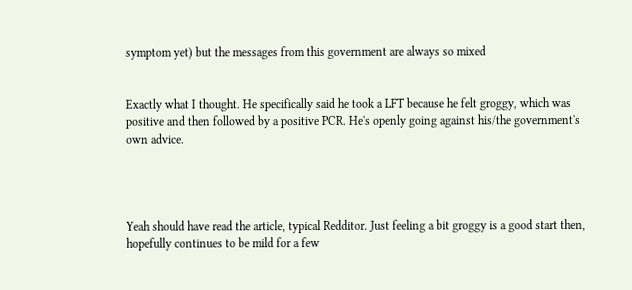symptom yet) but the messages from this government are always so mixed


Exactly what I thought. He specifically said he took a LFT because he felt groggy, which was positive and then followed by a positive PCR. He's openly going against his/the government's own advice.




Yeah should have read the article, typical Redditor. Just feeling a bit groggy is a good start then, hopefully continues to be mild for a few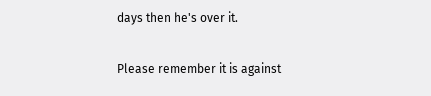days then he's over it.


Please remember it is against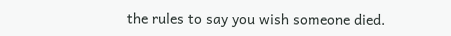the rules to say you wish someone died.